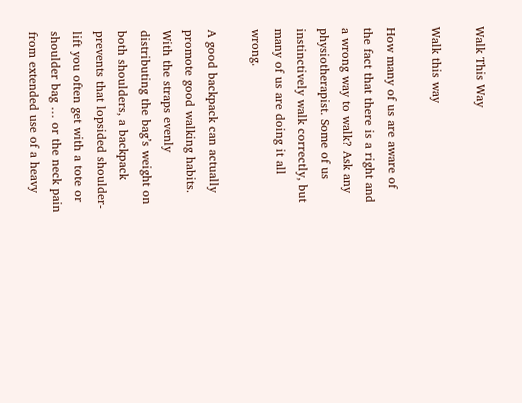Walk This Way

Walk this way

How many of us are aware of the fact that there is a right and a wrong way to walk? Ask any physiotherapist. Some of us instinctively walk correctly, but many of us are doing it all wrong.

A good backpack can actually promote good walking habits. With the straps evenly distributing the bag’s weight on both shoulders, a backpack prevents that lopsided shoulder-lift you often get with a tote or shoulder bag … or the neck pain from extended use of a heavy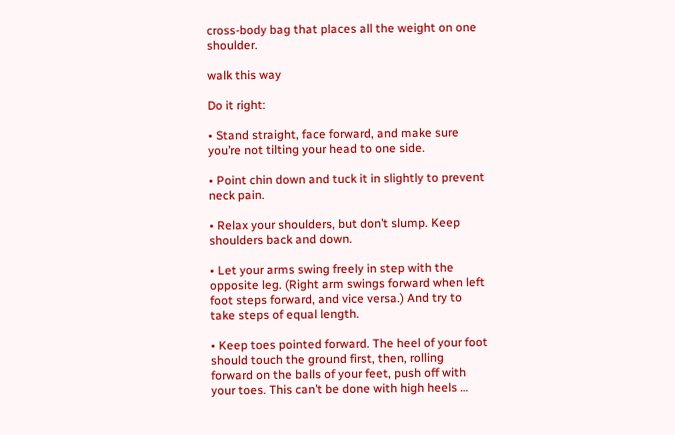cross-body bag that places all the weight on one shoulder.

walk this way

Do it right:

• Stand straight, face forward, and make sure you’re not tilting your head to one side.

• Point chin down and tuck it in slightly to prevent neck pain.

• Relax your shoulders, but don’t slump. Keep shoulders back and down.

• Let your arms swing freely in step with the opposite leg. (Right arm swings forward when left foot steps forward, and vice versa.) And try to take steps of equal length.

• Keep toes pointed forward. The heel of your foot should touch the ground first, then, rolling forward on the balls of your feet, push off with your toes. This can’t be done with high heels …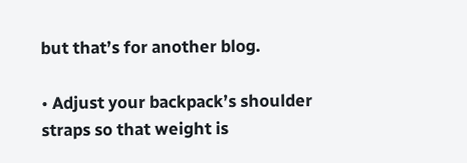but that’s for another blog.

• Adjust your backpack’s shoulder straps so that weight is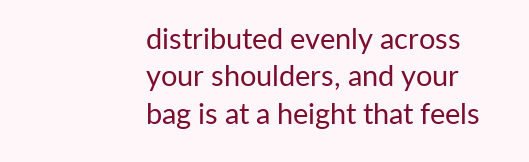distributed evenly across your shoulders, and your bag is at a height that feels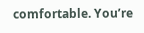comfortable. You’re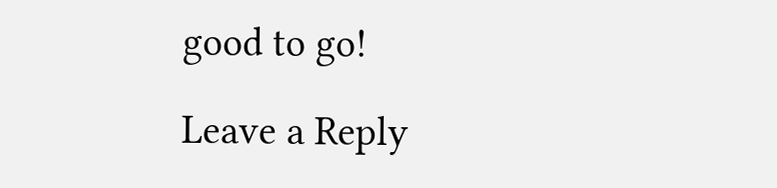good to go!

Leave a Reply